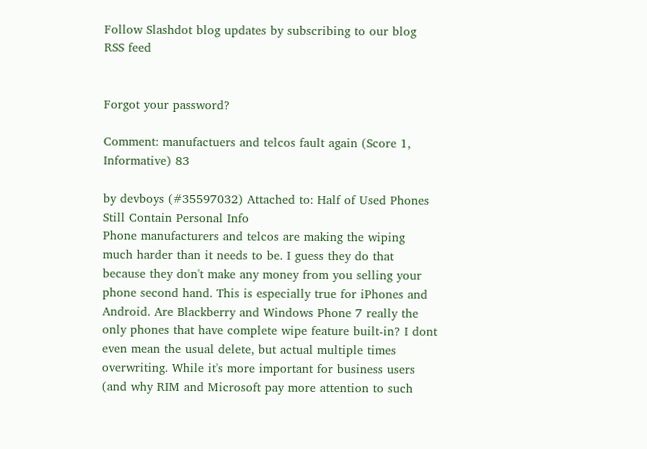Follow Slashdot blog updates by subscribing to our blog RSS feed


Forgot your password?

Comment: manufactuers and telcos fault again (Score 1, Informative) 83

by devboys (#35597032) Attached to: Half of Used Phones Still Contain Personal Info
Phone manufacturers and telcos are making the wiping much harder than it needs to be. I guess they do that because they don't make any money from you selling your phone second hand. This is especially true for iPhones and Android. Are Blackberry and Windows Phone 7 really the only phones that have complete wipe feature built-in? I dont even mean the usual delete, but actual multiple times overwriting. While it's more important for business users (and why RIM and Microsoft pay more attention to such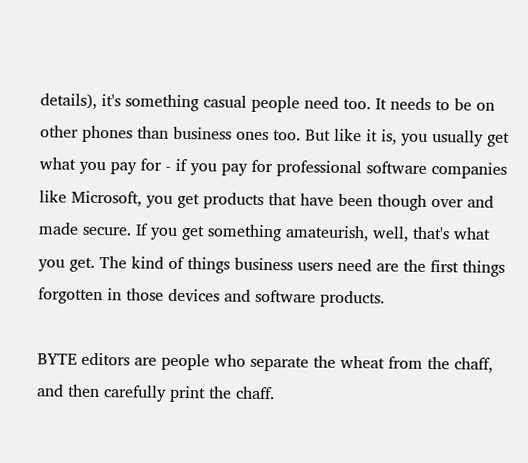details), it's something casual people need too. It needs to be on other phones than business ones too. But like it is, you usually get what you pay for - if you pay for professional software companies like Microsoft, you get products that have been though over and made secure. If you get something amateurish, well, that's what you get. The kind of things business users need are the first things forgotten in those devices and software products.

BYTE editors are people who separate the wheat from the chaff, and then carefully print the chaff.